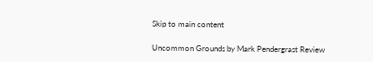Skip to main content

Uncommon Grounds by Mark Pendergrast Review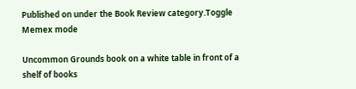Published on under the Book Review category.Toggle Memex mode

Uncommon Grounds book on a white table in front of a shelf of books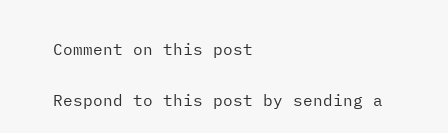Comment on this post

Respond to this post by sending a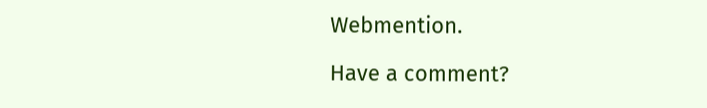Webmention.

Have a comment?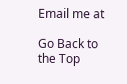Email me at

Go Back to the Top